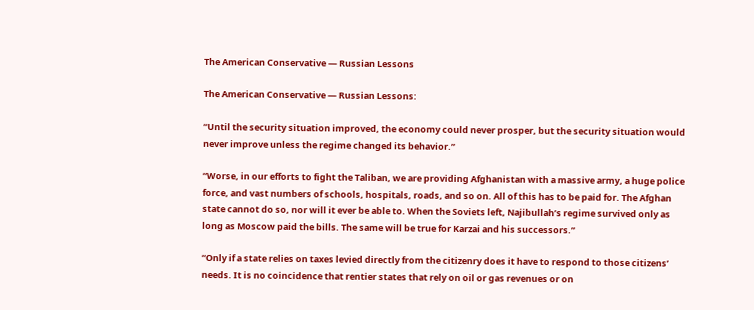The American Conservative — Russian Lessons

The American Conservative — Russian Lessons:

“Until the security situation improved, the economy could never prosper, but the security situation would never improve unless the regime changed its behavior.”

“Worse, in our efforts to fight the Taliban, we are providing Afghanistan with a massive army, a huge police force, and vast numbers of schools, hospitals, roads, and so on. All of this has to be paid for. The Afghan state cannot do so, nor will it ever be able to. When the Soviets left, Najibullah’s regime survived only as long as Moscow paid the bills. The same will be true for Karzai and his successors.”

“Only if a state relies on taxes levied directly from the citizenry does it have to respond to those citizens’ needs. It is no coincidence that rentier states that rely on oil or gas revenues or on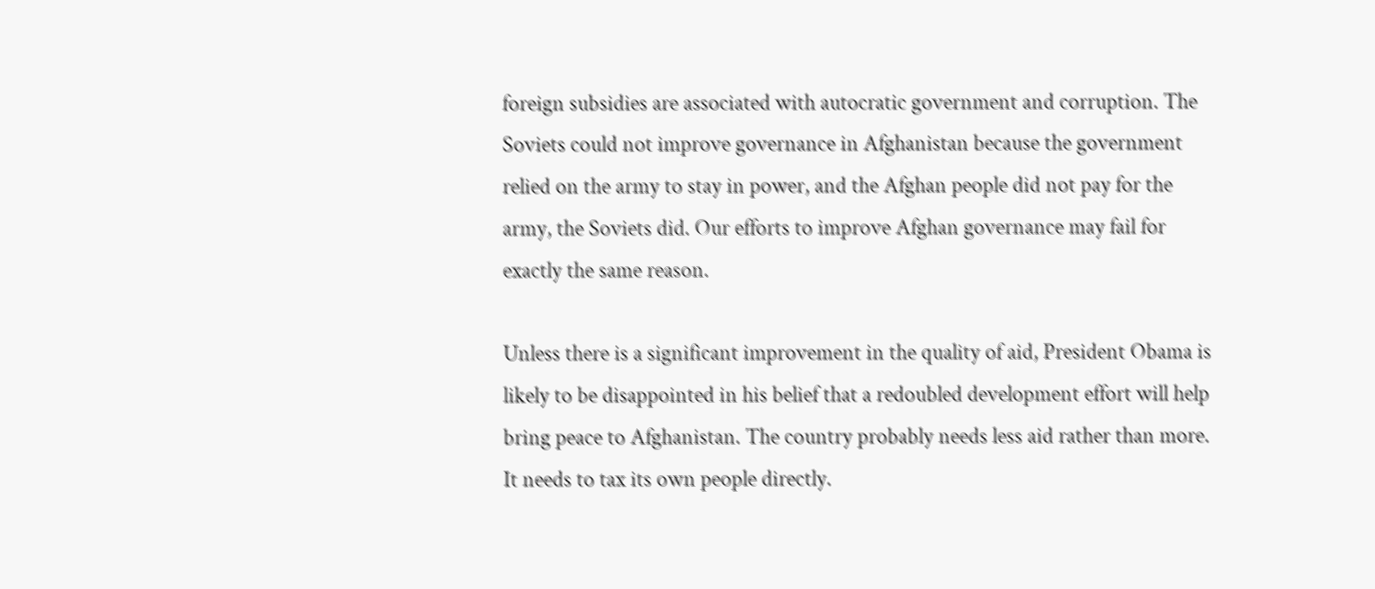foreign subsidies are associated with autocratic government and corruption. The Soviets could not improve governance in Afghanistan because the government relied on the army to stay in power, and the Afghan people did not pay for the army, the Soviets did. Our efforts to improve Afghan governance may fail for exactly the same reason.

Unless there is a significant improvement in the quality of aid, President Obama is likely to be disappointed in his belief that a redoubled development effort will help bring peace to Afghanistan. The country probably needs less aid rather than more. It needs to tax its own people directly.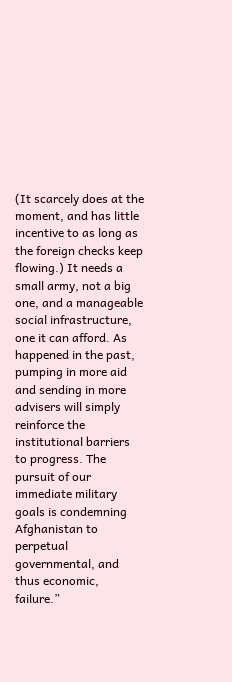(It scarcely does at the moment, and has little incentive to as long as the foreign checks keep flowing.) It needs a small army, not a big one, and a manageable social infrastructure, one it can afford. As happened in the past, pumping in more aid and sending in more advisers will simply reinforce the institutional barriers to progress. The pursuit of our immediate military goals is condemning Afghanistan to perpetual governmental, and thus economic, failure.”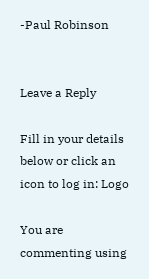-Paul Robinson


Leave a Reply

Fill in your details below or click an icon to log in: Logo

You are commenting using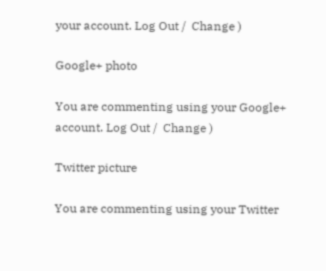your account. Log Out /  Change )

Google+ photo

You are commenting using your Google+ account. Log Out /  Change )

Twitter picture

You are commenting using your Twitter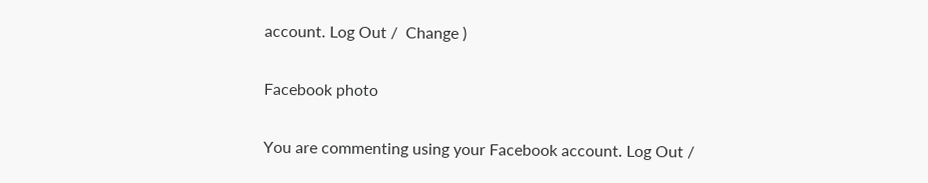account. Log Out /  Change )

Facebook photo

You are commenting using your Facebook account. Log Out /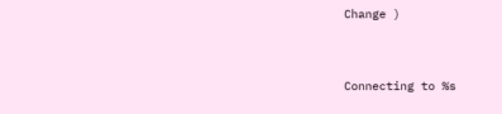Change )


Connecting to %s